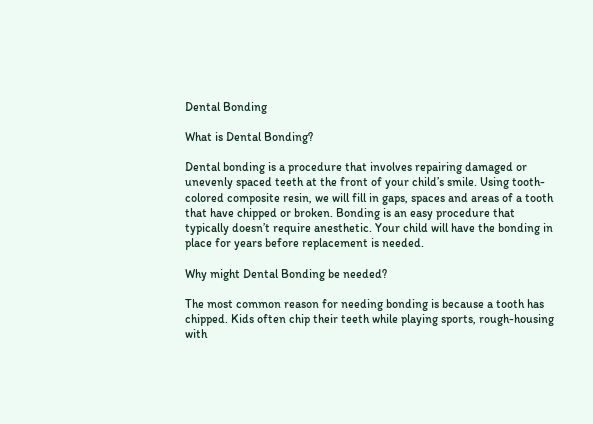Dental Bonding

What is Dental Bonding?

Dental bonding is a procedure that involves repairing damaged or unevenly spaced teeth at the front of your child’s smile. Using tooth-colored composite resin, we will fill in gaps, spaces and areas of a tooth that have chipped or broken. Bonding is an easy procedure that typically doesn’t require anesthetic. Your child will have the bonding in place for years before replacement is needed.

Why might Dental Bonding be needed?

The most common reason for needing bonding is because a tooth has chipped. Kids often chip their teeth while playing sports, rough-housing with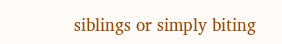siblings or simply biting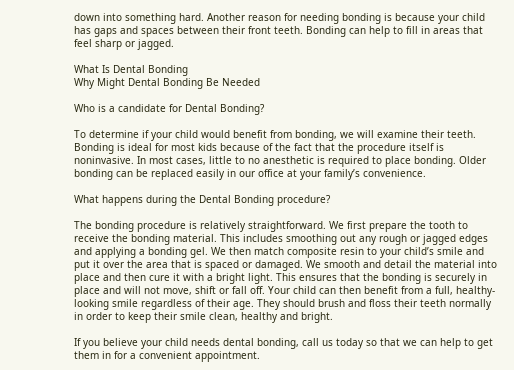down into something hard. Another reason for needing bonding is because your child has gaps and spaces between their front teeth. Bonding can help to fill in areas that feel sharp or jagged.

What Is Dental Bonding
Why Might Dental Bonding Be Needed

Who is a candidate for Dental Bonding?

To determine if your child would benefit from bonding, we will examine their teeth. Bonding is ideal for most kids because of the fact that the procedure itself is noninvasive. In most cases, little to no anesthetic is required to place bonding. Older bonding can be replaced easily in our office at your family’s convenience.

What happens during the Dental Bonding procedure?

The bonding procedure is relatively straightforward. We first prepare the tooth to receive the bonding material. This includes smoothing out any rough or jagged edges and applying a bonding gel. We then match composite resin to your child’s smile and put it over the area that is spaced or damaged. We smooth and detail the material into place and then cure it with a bright light. This ensures that the bonding is securely in place and will not move, shift or fall off. Your child can then benefit from a full, healthy-looking smile regardless of their age. They should brush and floss their teeth normally in order to keep their smile clean, healthy and bright.

If you believe your child needs dental bonding, call us today so that we can help to get them in for a convenient appointment.